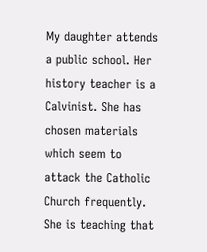My daughter attends a public school. Her history teacher is a Calvinist. She has chosen materials which seem to attack the Catholic Church frequently. She is teaching that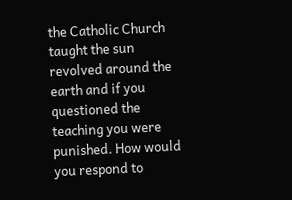the Catholic Church taught the sun revolved around the earth and if you questioned the teaching you were punished. How would you respond to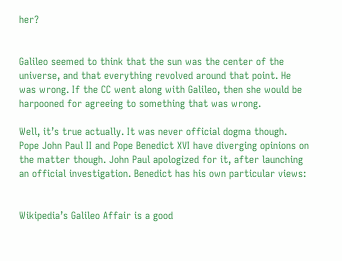her?


Galileo seemed to think that the sun was the center of the universe, and that everything revolved around that point. He was wrong. If the CC went along with Galileo, then she would be harpooned for agreeing to something that was wrong.

Well, it’s true actually. It was never official dogma though. Pope John Paul II and Pope Benedict XVI have diverging opinions on the matter though. John Paul apologized for it, after launching an official investigation. Benedict has his own particular views:


Wikipedia’s Galileo Affair is a good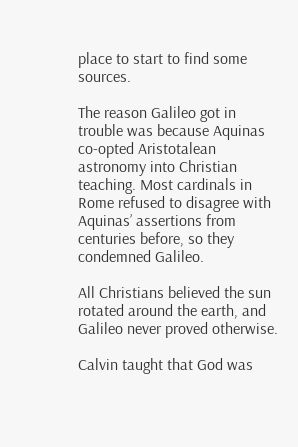place to start to find some sources.

The reason Galileo got in trouble was because Aquinas co-opted Aristotalean astronomy into Christian teaching. Most cardinals in Rome refused to disagree with Aquinas’ assertions from centuries before, so they condemned Galileo.

All Christians believed the sun rotated around the earth, and Galileo never proved otherwise.

Calvin taught that God was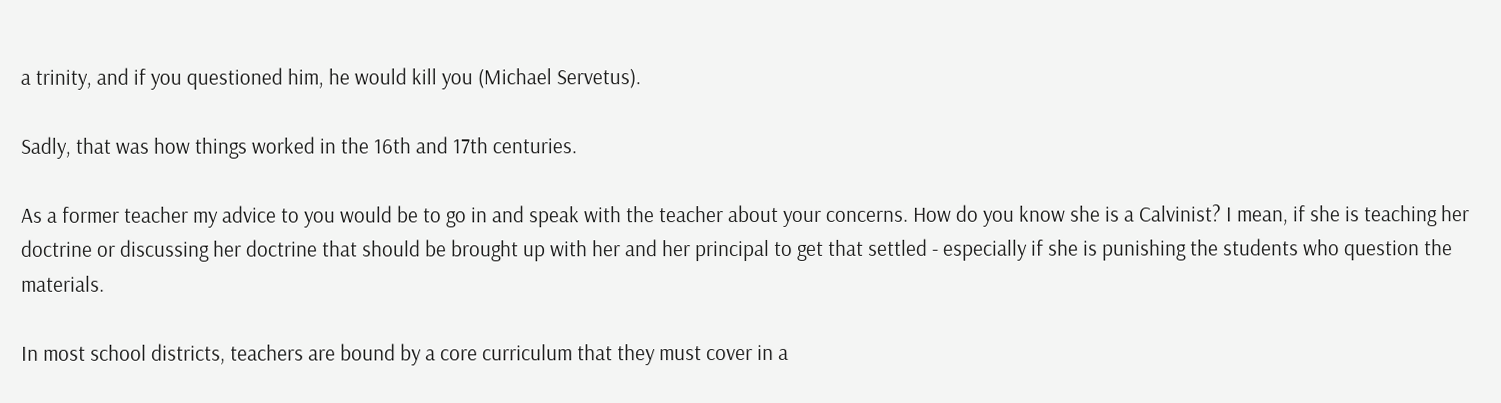a trinity, and if you questioned him, he would kill you (Michael Servetus).

Sadly, that was how things worked in the 16th and 17th centuries.

As a former teacher my advice to you would be to go in and speak with the teacher about your concerns. How do you know she is a Calvinist? I mean, if she is teaching her doctrine or discussing her doctrine that should be brought up with her and her principal to get that settled - especially if she is punishing the students who question the materials.

In most school districts, teachers are bound by a core curriculum that they must cover in a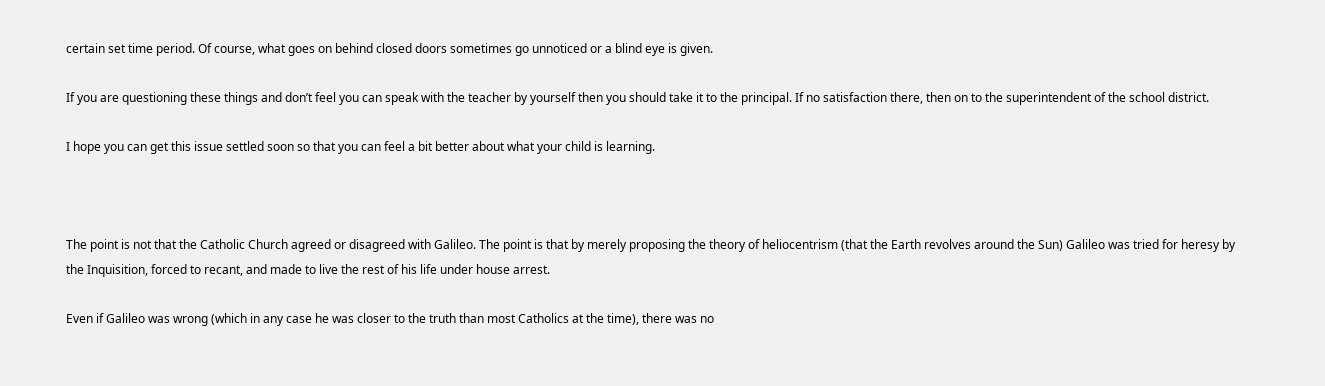certain set time period. Of course, what goes on behind closed doors sometimes go unnoticed or a blind eye is given.

If you are questioning these things and don’t feel you can speak with the teacher by yourself then you should take it to the principal. If no satisfaction there, then on to the superintendent of the school district.

I hope you can get this issue settled soon so that you can feel a bit better about what your child is learning.



The point is not that the Catholic Church agreed or disagreed with Galileo. The point is that by merely proposing the theory of heliocentrism (that the Earth revolves around the Sun) Galileo was tried for heresy by the Inquisition, forced to recant, and made to live the rest of his life under house arrest.

Even if Galileo was wrong (which in any case he was closer to the truth than most Catholics at the time), there was no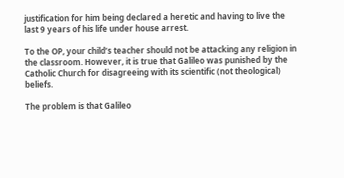justification for him being declared a heretic and having to live the last 9 years of his life under house arrest.

To the OP, your child’s teacher should not be attacking any religion in the classroom. However, it is true that Galileo was punished by the Catholic Church for disagreeing with its scientific (not theological) beliefs.

The problem is that Galileo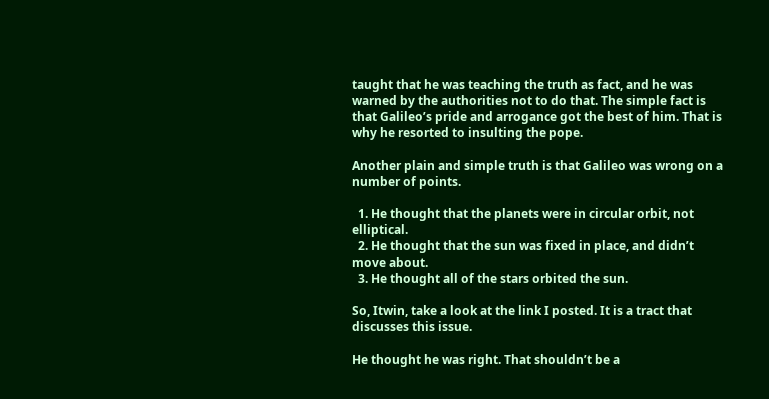taught that he was teaching the truth as fact, and he was warned by the authorities not to do that. The simple fact is that Galileo’s pride and arrogance got the best of him. That is why he resorted to insulting the pope.

Another plain and simple truth is that Galileo was wrong on a number of points.

  1. He thought that the planets were in circular orbit, not elliptical.
  2. He thought that the sun was fixed in place, and didn’t move about.
  3. He thought all of the stars orbited the sun.

So, Itwin, take a look at the link I posted. It is a tract that discusses this issue.

He thought he was right. That shouldn’t be a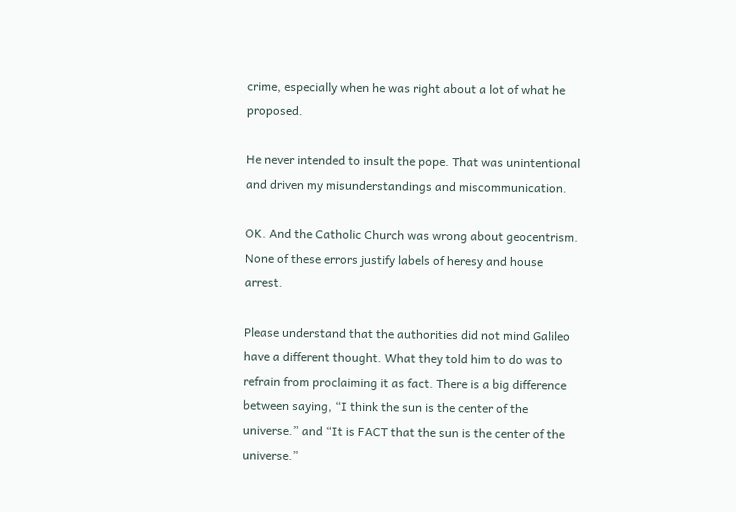crime, especially when he was right about a lot of what he proposed.

He never intended to insult the pope. That was unintentional and driven my misunderstandings and miscommunication.

OK. And the Catholic Church was wrong about geocentrism. None of these errors justify labels of heresy and house arrest.

Please understand that the authorities did not mind Galileo have a different thought. What they told him to do was to refrain from proclaiming it as fact. There is a big difference between saying, “I think the sun is the center of the universe.” and “It is FACT that the sun is the center of the universe.”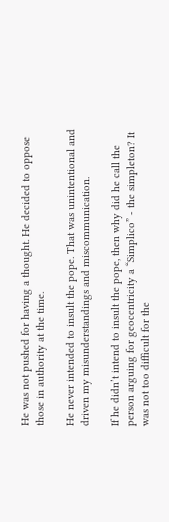He was not pushed for having a thought. He decided to oppose those in authority at the time.

He never intended to insult the pope. That was unintentional and driven my misunderstandings and miscommunication.

If he didn’t intend to insult the pope, then why did he call the person arguing for geocentricity a “Simplico” - the simpleton? It was not too difficult for the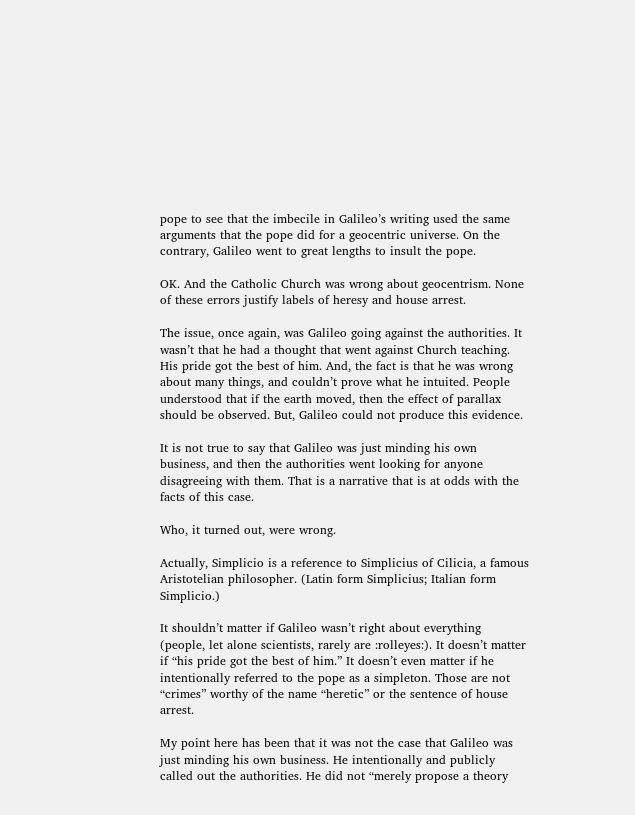pope to see that the imbecile in Galileo’s writing used the same arguments that the pope did for a geocentric universe. On the contrary, Galileo went to great lengths to insult the pope.

OK. And the Catholic Church was wrong about geocentrism. None of these errors justify labels of heresy and house arrest.

The issue, once again, was Galileo going against the authorities. It wasn’t that he had a thought that went against Church teaching. His pride got the best of him. And, the fact is that he was wrong about many things, and couldn’t prove what he intuited. People understood that if the earth moved, then the effect of parallax should be observed. But, Galileo could not produce this evidence.

It is not true to say that Galileo was just minding his own business, and then the authorities went looking for anyone disagreeing with them. That is a narrative that is at odds with the facts of this case.

Who, it turned out, were wrong.

Actually, Simplicio is a reference to Simplicius of Cilicia, a famous Aristotelian philosopher. (Latin form Simplicius; Italian form Simplicio.)

It shouldn’t matter if Galileo wasn’t right about everything (people, let alone scientists, rarely are :rolleyes:). It doesn’t matter if “his pride got the best of him.” It doesn’t even matter if he intentionally referred to the pope as a simpleton. Those are not “crimes” worthy of the name “heretic” or the sentence of house arrest.

My point here has been that it was not the case that Galileo was just minding his own business. He intentionally and publicly called out the authorities. He did not “merely propose a theory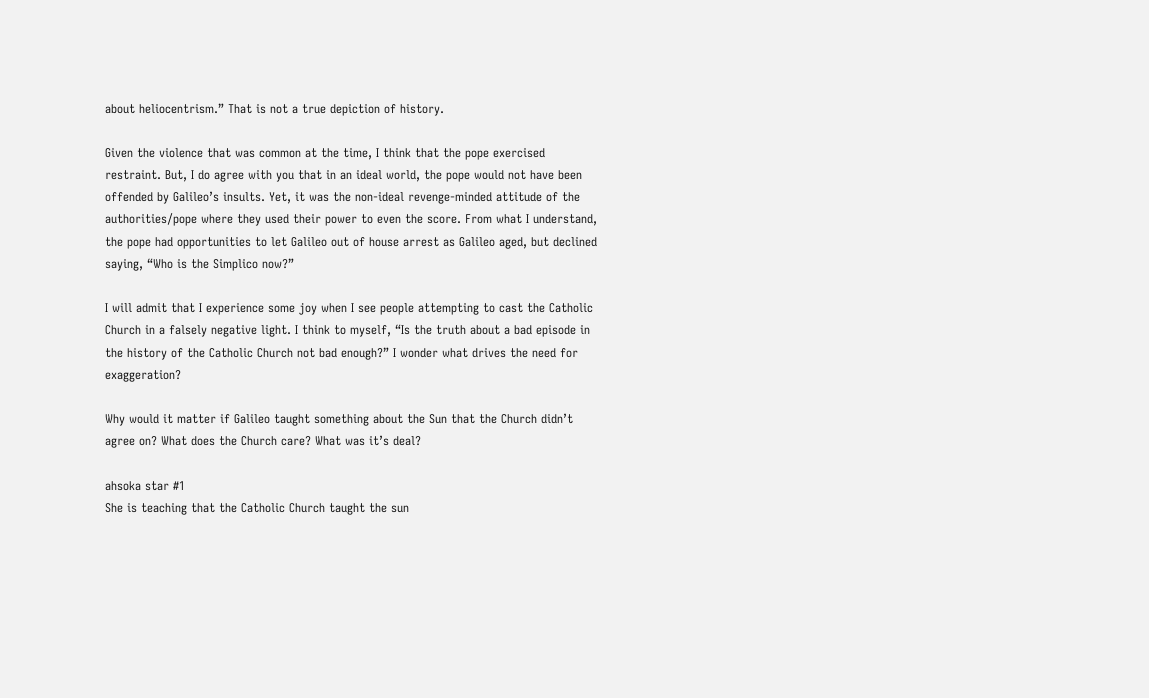about heliocentrism.” That is not a true depiction of history.

Given the violence that was common at the time, I think that the pope exercised restraint. But, I do agree with you that in an ideal world, the pope would not have been offended by Galileo’s insults. Yet, it was the non-ideal revenge-minded attitude of the authorities/pope where they used their power to even the score. From what I understand, the pope had opportunities to let Galileo out of house arrest as Galileo aged, but declined saying, “Who is the Simplico now?”

I will admit that I experience some joy when I see people attempting to cast the Catholic Church in a falsely negative light. I think to myself, “Is the truth about a bad episode in the history of the Catholic Church not bad enough?” I wonder what drives the need for exaggeration?

Why would it matter if Galileo taught something about the Sun that the Church didn’t agree on? What does the Church care? What was it’s deal?

ahsoka star #1
She is teaching that the Catholic Church taught the sun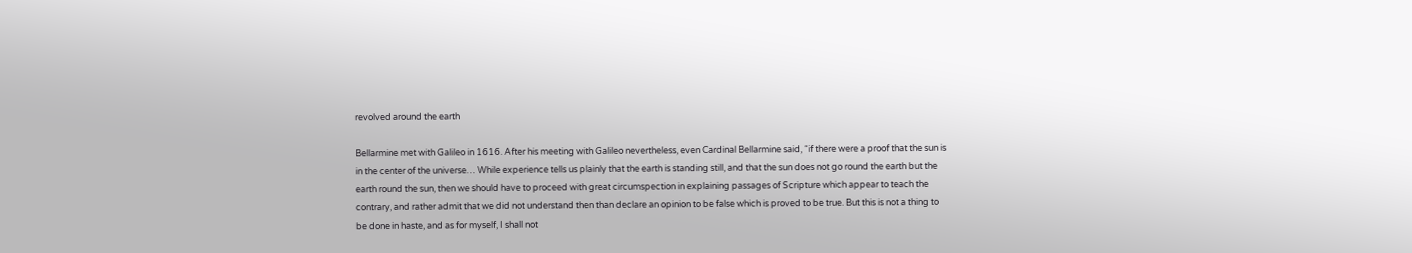revolved around the earth

Bellarmine met with Galileo in 1616. After his meeting with Galileo nevertheless, even Cardinal Bellarmine said, “if there were a proof that the sun is in the center of the universe… While experience tells us plainly that the earth is standing still, and that the sun does not go round the earth but the earth round the sun, then we should have to proceed with great circumspection in explaining passages of Scripture which appear to teach the contrary, and rather admit that we did not understand then than declare an opinion to be false which is proved to be true. But this is not a thing to be done in haste, and as for myself, I shall not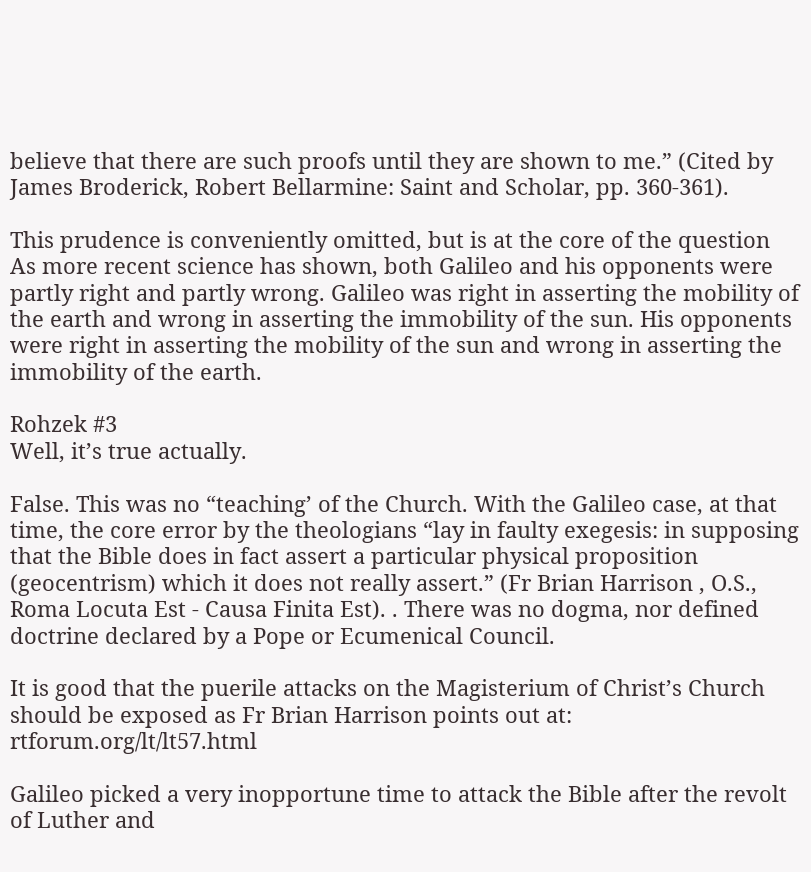believe that there are such proofs until they are shown to me.” (Cited by James Broderick, Robert Bellarmine: Saint and Scholar, pp. 360-361).

This prudence is conveniently omitted, but is at the core of the question
As more recent science has shown, both Galileo and his opponents were partly right and partly wrong. Galileo was right in asserting the mobility of the earth and wrong in asserting the immobility of the sun. His opponents were right in asserting the mobility of the sun and wrong in asserting the immobility of the earth.

Rohzek #3
Well, it’s true actually.

False. This was no “teaching’ of the Church. With the Galileo case, at that time, the core error by the theologians “lay in faulty exegesis: in supposing that the Bible does in fact assert a particular physical proposition (geocentrism) which it does not really assert.” (Fr Brian Harrison , O.S., Roma Locuta Est - Causa Finita Est). . There was no dogma, nor defined doctrine declared by a Pope or Ecumenical Council.

It is good that the puerile attacks on the Magisterium of Christ’s Church should be exposed as Fr Brian Harrison points out at: rtforum.org/lt/lt57.html

Galileo picked a very inopportune time to attack the Bible after the revolt of Luther and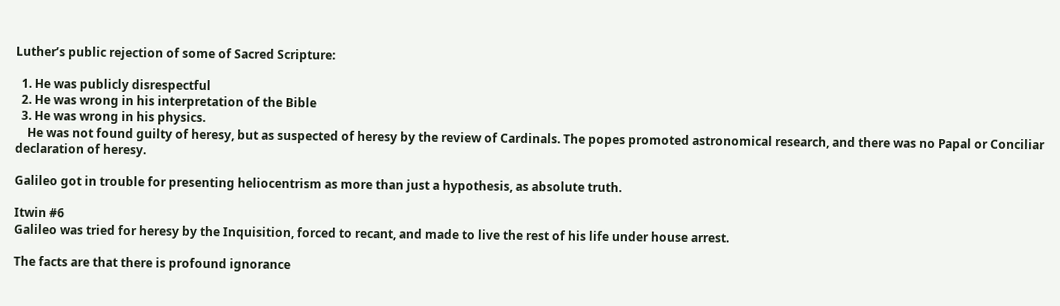Luther’s public rejection of some of Sacred Scripture:

  1. He was publicly disrespectful
  2. He was wrong in his interpretation of the Bible
  3. He was wrong in his physics.
    He was not found guilty of heresy, but as suspected of heresy by the review of Cardinals. The popes promoted astronomical research, and there was no Papal or Conciliar declaration of heresy.

Galileo got in trouble for presenting heliocentrism as more than just a hypothesis, as absolute truth.

Itwin #6
Galileo was tried for heresy by the Inquisition, forced to recant, and made to live the rest of his life under house arrest.

The facts are that there is profound ignorance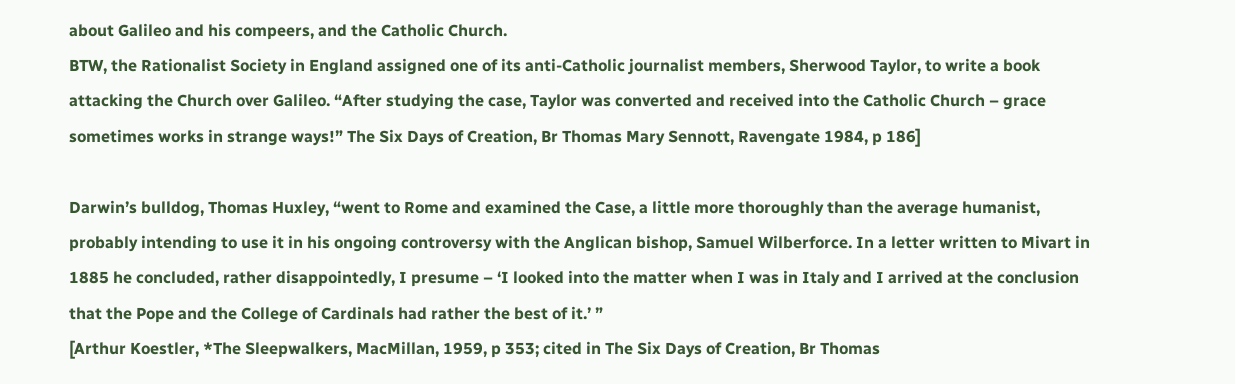about Galileo and his compeers, and the Catholic Church.
BTW, the Rationalist Society in England assigned one of its anti-Catholic journalist members, Sherwood Taylor, to write a book attacking the Church over Galileo. “After studying the case, Taylor was converted and received into the Catholic Church – grace sometimes works in strange ways!” The Six Days of Creation, Br Thomas Mary Sennott, Ravengate 1984, p 186]

Darwin’s bulldog, Thomas Huxley, “went to Rome and examined the Case, a little more thoroughly than the average humanist, probably intending to use it in his ongoing controversy with the Anglican bishop, Samuel Wilberforce. In a letter written to Mivart in 1885 he concluded, rather disappointedly, I presume – ‘I looked into the matter when I was in Italy and I arrived at the conclusion that the Pope and the College of Cardinals had rather the best of it.’ ”
[Arthur Koestler, *The Sleepwalkers, MacMillan, 1959, p 353; cited in The Six Days of Creation, Br Thomas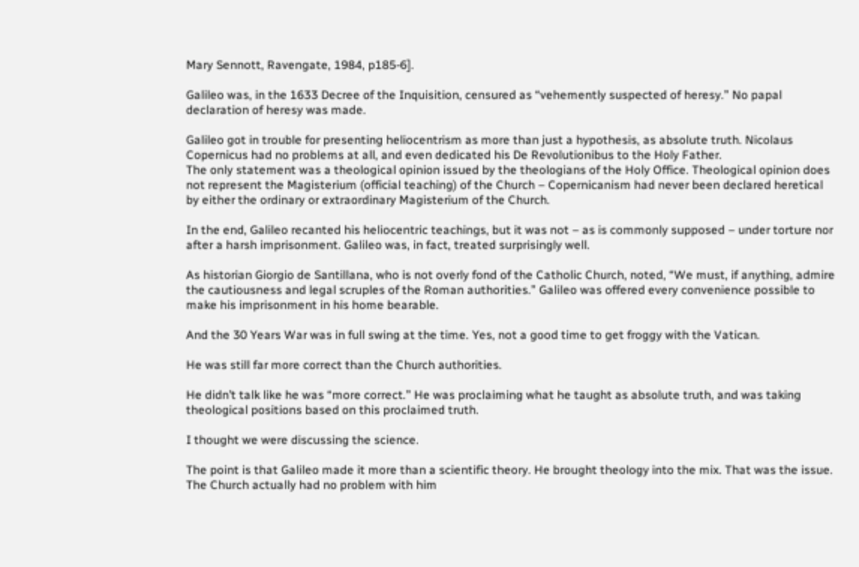Mary Sennott, Ravengate, 1984, p185-6].

Galileo was, in the 1633 Decree of the Inquisition, censured as “vehemently suspected of heresy.” No papal declaration of heresy was made.

Galileo got in trouble for presenting heliocentrism as more than just a hypothesis, as absolute truth. Nicolaus Copernicus had no problems at all, and even dedicated his De Revolutionibus to the Holy Father.
The only statement was a theological opinion issued by the theologians of the Holy Office. Theological opinion does not represent the Magisterium (official teaching) of the Church – Copernicanism had never been declared heretical by either the ordinary or extraordinary Magisterium of the Church.

In the end, Galileo recanted his heliocentric teachings, but it was not – as is commonly supposed – under torture nor after a harsh imprisonment. Galileo was, in fact, treated surprisingly well.

As historian Giorgio de Santillana, who is not overly fond of the Catholic Church, noted, “We must, if anything, admire the cautiousness and legal scruples of the Roman authorities.” Galileo was offered every convenience possible to make his imprisonment in his home bearable.

And the 30 Years War was in full swing at the time. Yes, not a good time to get froggy with the Vatican.

He was still far more correct than the Church authorities.

He didn’t talk like he was “more correct.” He was proclaiming what he taught as absolute truth, and was taking theological positions based on this proclaimed truth.

I thought we were discussing the science.

The point is that Galileo made it more than a scientific theory. He brought theology into the mix. That was the issue. The Church actually had no problem with him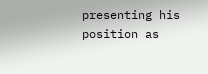presenting his position as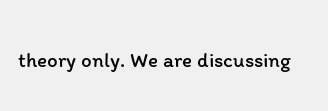theory only. We are discussing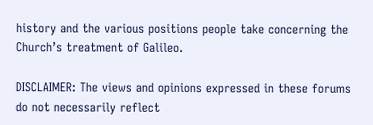history and the various positions people take concerning the Church’s treatment of Galileo.

DISCLAIMER: The views and opinions expressed in these forums do not necessarily reflect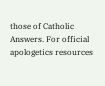those of Catholic Answers. For official apologetics resources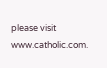please visit www.catholic.com.